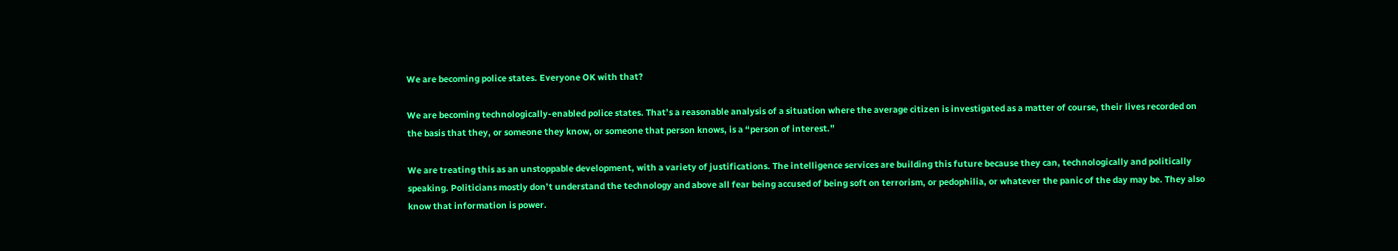We are becoming police states. Everyone OK with that?

We are becoming technologically-enabled police states. That’s a reasonable analysis of a situation where the average citizen is investigated as a matter of course, their lives recorded on the basis that they, or someone they know, or someone that person knows, is a “person of interest.”

We are treating this as an unstoppable development, with a variety of justifications. The intelligence services are building this future because they can, technologically and politically speaking. Politicians mostly don’t understand the technology and above all fear being accused of being soft on terrorism, or pedophilia, or whatever the panic of the day may be. They also know that information is power.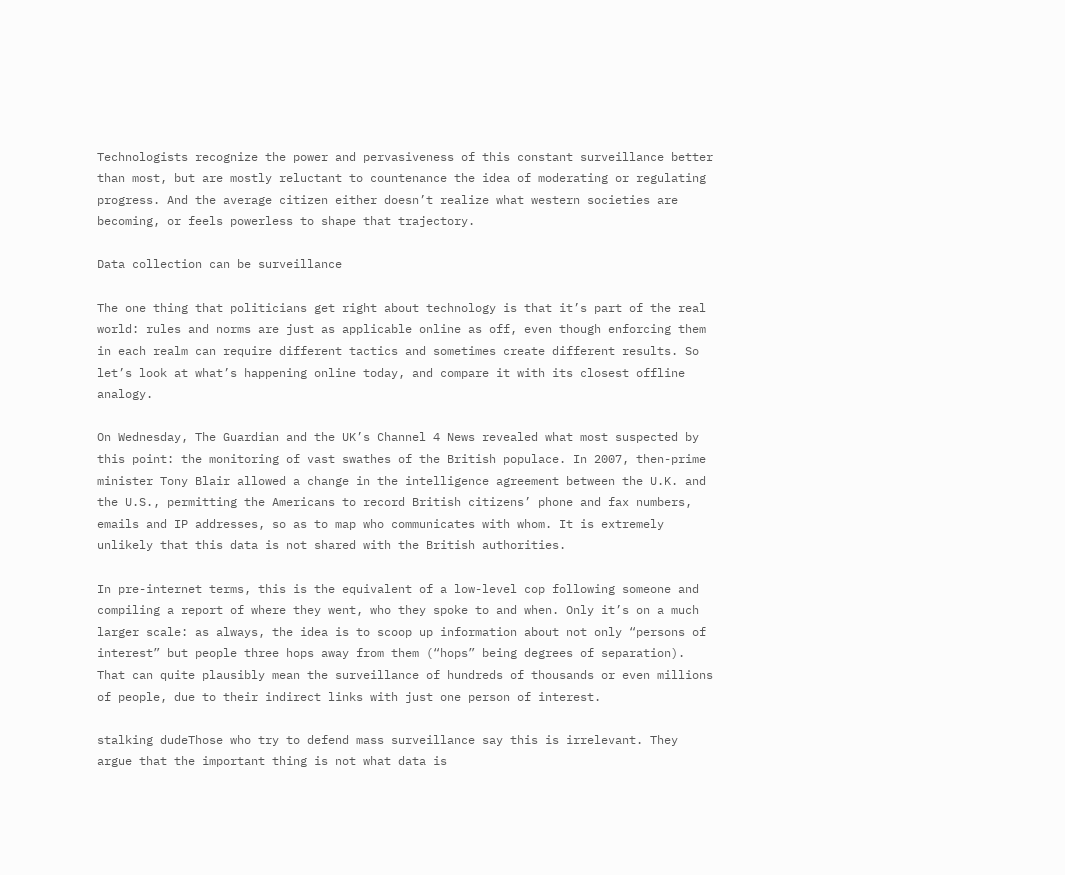Technologists recognize the power and pervasiveness of this constant surveillance better than most, but are mostly reluctant to countenance the idea of moderating or regulating progress. And the average citizen either doesn’t realize what western societies are becoming, or feels powerless to shape that trajectory.

Data collection can be surveillance

The one thing that politicians get right about technology is that it’s part of the real world: rules and norms are just as applicable online as off, even though enforcing them in each realm can require different tactics and sometimes create different results. So let’s look at what’s happening online today, and compare it with its closest offline analogy.

On Wednesday, The Guardian and the UK’s Channel 4 News revealed what most suspected by this point: the monitoring of vast swathes of the British populace. In 2007, then-prime minister Tony Blair allowed a change in the intelligence agreement between the U.K. and the U.S., permitting the Americans to record British citizens’ phone and fax numbers, emails and IP addresses, so as to map who communicates with whom. It is extremely unlikely that this data is not shared with the British authorities.

In pre-internet terms, this is the equivalent of a low-level cop following someone and compiling a report of where they went, who they spoke to and when. Only it’s on a much larger scale: as always, the idea is to scoop up information about not only “persons of interest” but people three hops away from them (“hops” being degrees of separation). That can quite plausibly mean the surveillance of hundreds of thousands or even millions of people, due to their indirect links with just one person of interest.

stalking dudeThose who try to defend mass surveillance say this is irrelevant. They argue that the important thing is not what data is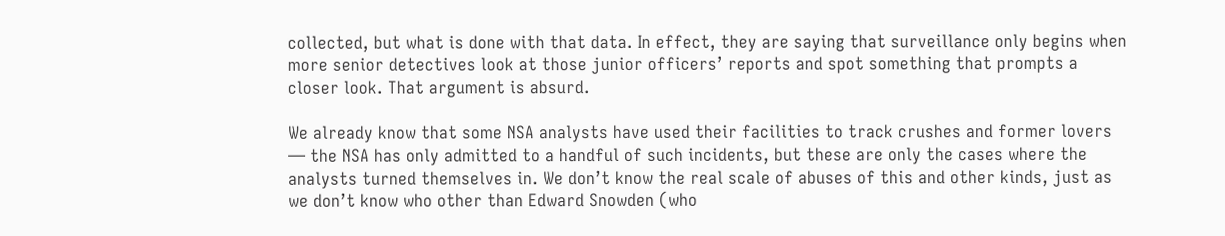collected, but what is done with that data. In effect, they are saying that surveillance only begins when more senior detectives look at those junior officers’ reports and spot something that prompts a closer look. That argument is absurd.

We already know that some NSA analysts have used their facilities to track crushes and former lovers — the NSA has only admitted to a handful of such incidents, but these are only the cases where the analysts turned themselves in. We don’t know the real scale of abuses of this and other kinds, just as we don’t know who other than Edward Snowden (who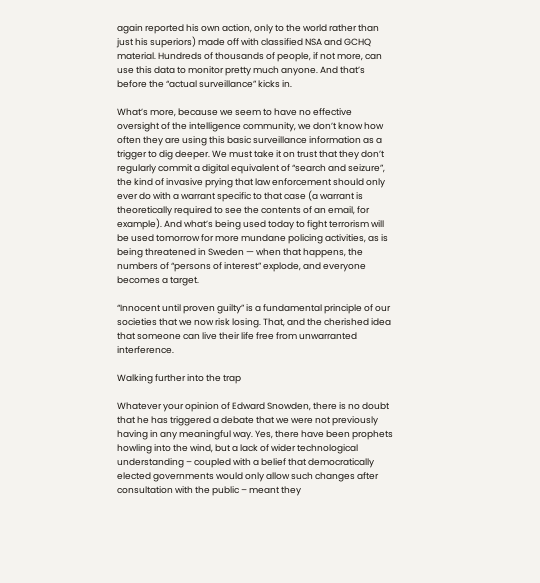again reported his own action, only to the world rather than just his superiors) made off with classified NSA and GCHQ material. Hundreds of thousands of people, if not more, can use this data to monitor pretty much anyone. And that’s before the “actual surveillance” kicks in.

What’s more, because we seem to have no effective oversight of the intelligence community, we don’t know how often they are using this basic surveillance information as a trigger to dig deeper. We must take it on trust that they don’t regularly commit a digital equivalent of “search and seizure”, the kind of invasive prying that law enforcement should only ever do with a warrant specific to that case (a warrant is theoretically required to see the contents of an email, for example). And what’s being used today to fight terrorism will be used tomorrow for more mundane policing activities, as is being threatened in Sweden — when that happens, the numbers of “persons of interest” explode, and everyone becomes a target.

“Innocent until proven guilty” is a fundamental principle of our societies that we now risk losing. That, and the cherished idea that someone can live their life free from unwarranted interference.

Walking further into the trap

Whatever your opinion of Edward Snowden, there is no doubt that he has triggered a debate that we were not previously having in any meaningful way. Yes, there have been prophets howling into the wind, but a lack of wider technological understanding – coupled with a belief that democratically elected governments would only allow such changes after consultation with the public – meant they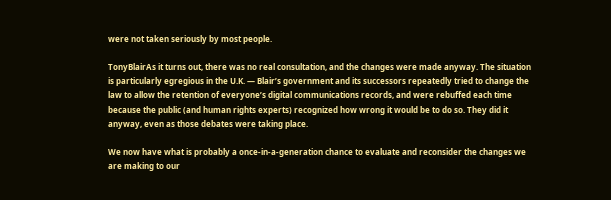were not taken seriously by most people.

TonyBlairAs it turns out, there was no real consultation, and the changes were made anyway. The situation is particularly egregious in the U.K. — Blair’s government and its successors repeatedly tried to change the law to allow the retention of everyone’s digital communications records, and were rebuffed each time because the public (and human rights experts) recognized how wrong it would be to do so. They did it anyway, even as those debates were taking place.

We now have what is probably a once-in-a-generation chance to evaluate and reconsider the changes we are making to our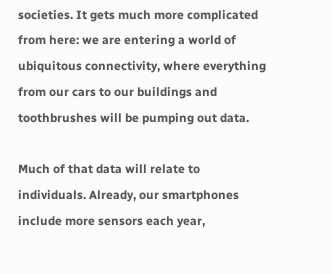societies. It gets much more complicated from here: we are entering a world of ubiquitous connectivity, where everything from our cars to our buildings and toothbrushes will be pumping out data.

Much of that data will relate to individuals. Already, our smartphones include more sensors each year,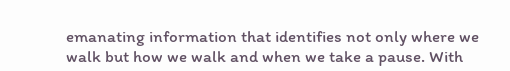emanating information that identifies not only where we walk but how we walk and when we take a pause. With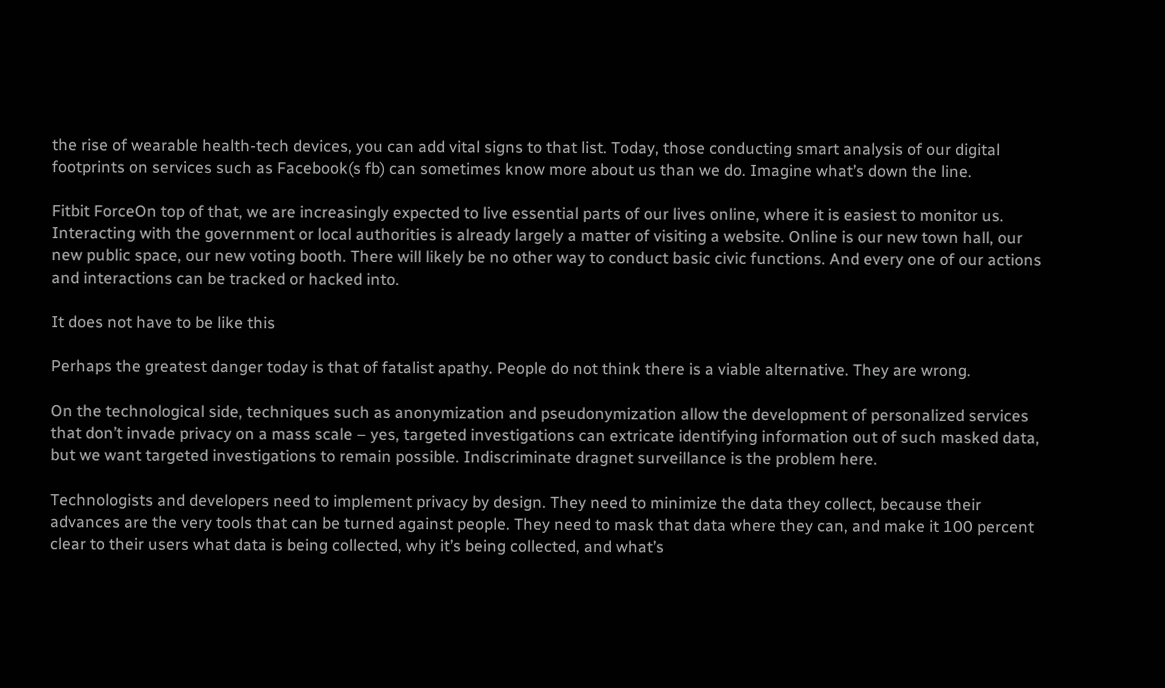the rise of wearable health-tech devices, you can add vital signs to that list. Today, those conducting smart analysis of our digital footprints on services such as Facebook(s fb) can sometimes know more about us than we do. Imagine what’s down the line.

Fitbit ForceOn top of that, we are increasingly expected to live essential parts of our lives online, where it is easiest to monitor us. Interacting with the government or local authorities is already largely a matter of visiting a website. Online is our new town hall, our new public space, our new voting booth. There will likely be no other way to conduct basic civic functions. And every one of our actions and interactions can be tracked or hacked into.

It does not have to be like this

Perhaps the greatest danger today is that of fatalist apathy. People do not think there is a viable alternative. They are wrong.

On the technological side, techniques such as anonymization and pseudonymization allow the development of personalized services that don’t invade privacy on a mass scale – yes, targeted investigations can extricate identifying information out of such masked data, but we want targeted investigations to remain possible. Indiscriminate dragnet surveillance is the problem here.

Technologists and developers need to implement privacy by design. They need to minimize the data they collect, because their advances are the very tools that can be turned against people. They need to mask that data where they can, and make it 100 percent clear to their users what data is being collected, why it’s being collected, and what’s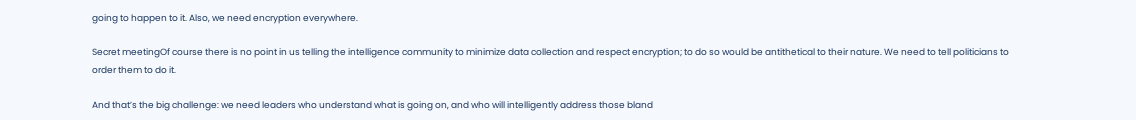going to happen to it. Also, we need encryption everywhere.

Secret meetingOf course there is no point in us telling the intelligence community to minimize data collection and respect encryption; to do so would be antithetical to their nature. We need to tell politicians to order them to do it.

And that’s the big challenge: we need leaders who understand what is going on, and who will intelligently address those bland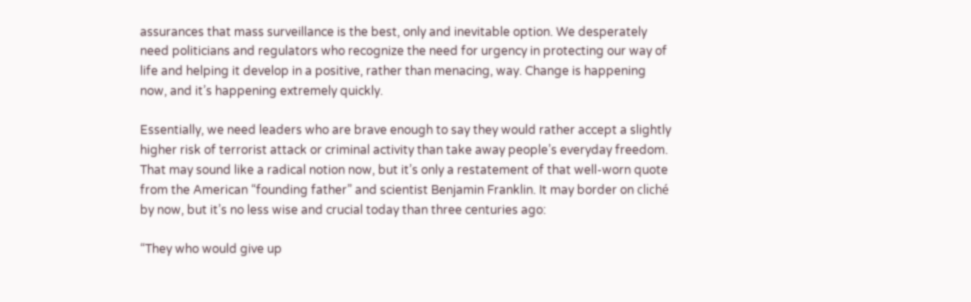assurances that mass surveillance is the best, only and inevitable option. We desperately need politicians and regulators who recognize the need for urgency in protecting our way of life and helping it develop in a positive, rather than menacing, way. Change is happening now, and it’s happening extremely quickly.

Essentially, we need leaders who are brave enough to say they would rather accept a slightly higher risk of terrorist attack or criminal activity than take away people’s everyday freedom. That may sound like a radical notion now, but it’s only a restatement of that well-worn quote from the American “founding father” and scientist Benjamin Franklin. It may border on cliché by now, but it’s no less wise and crucial today than three centuries ago:

“They who would give up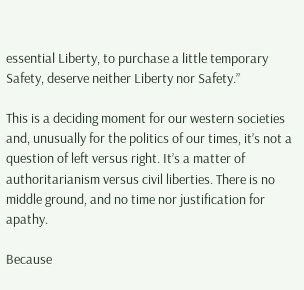essential Liberty, to purchase a little temporary Safety, deserve neither Liberty nor Safety.”

This is a deciding moment for our western societies and, unusually for the politics of our times, it’s not a question of left versus right. It’s a matter of authoritarianism versus civil liberties. There is no middle ground, and no time nor justification for apathy.

Because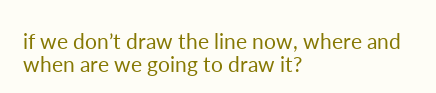if we don’t draw the line now, where and when are we going to draw it?